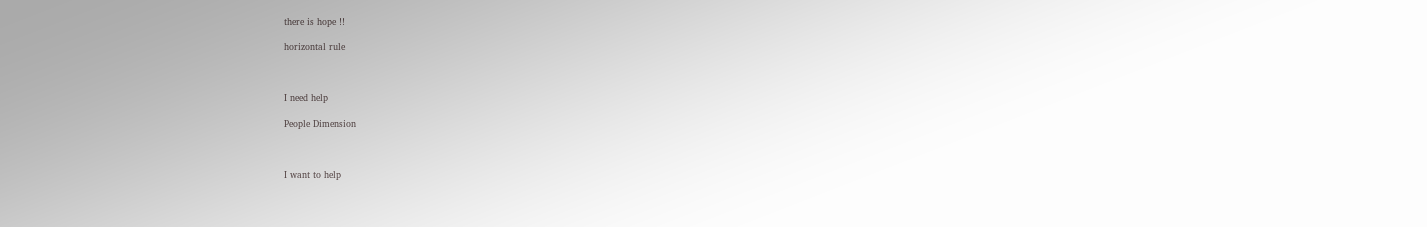there is hope !!

horizontal rule



I need help

People Dimension



I want to help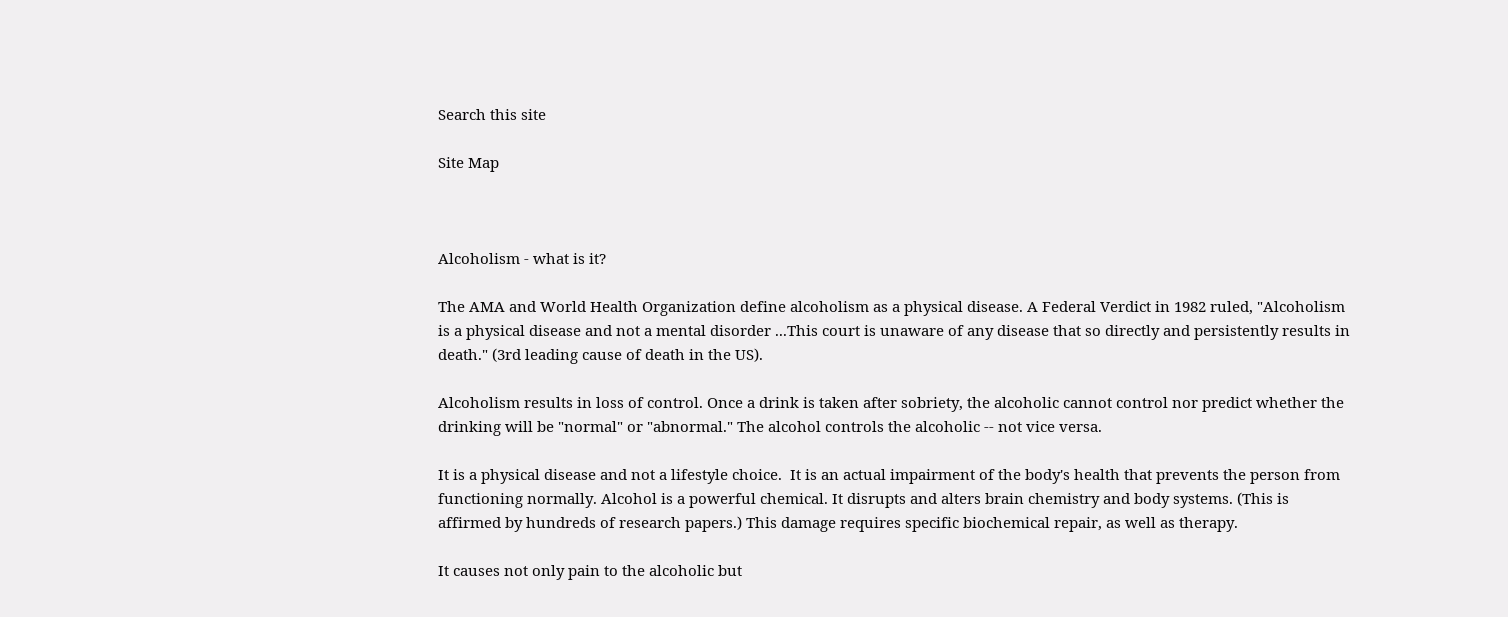Search this site

Site Map



Alcoholism - what is it?

The AMA and World Health Organization define alcoholism as a physical disease. A Federal Verdict in 1982 ruled, "Alcoholism is a physical disease and not a mental disorder ...This court is unaware of any disease that so directly and persistently results in death." (3rd leading cause of death in the US).

Alcoholism results in loss of control. Once a drink is taken after sobriety, the alcoholic cannot control nor predict whether the drinking will be "normal" or "abnormal." The alcohol controls the alcoholic -- not vice versa.

It is a physical disease and not a lifestyle choice.  It is an actual impairment of the body's health that prevents the person from functioning normally. Alcohol is a powerful chemical. It disrupts and alters brain chemistry and body systems. (This is affirmed by hundreds of research papers.) This damage requires specific biochemical repair, as well as therapy.

It causes not only pain to the alcoholic but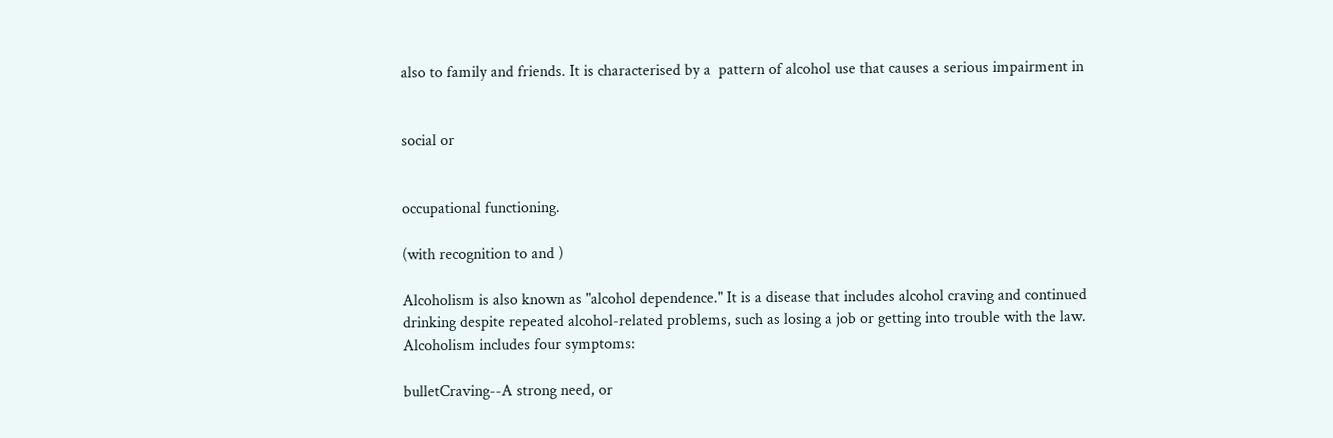also to family and friends. It is characterised by a  pattern of alcohol use that causes a serious impairment in


social or


occupational functioning.

(with recognition to and )

Alcoholism is also known as "alcohol dependence." It is a disease that includes alcohol craving and continued drinking despite repeated alcohol-related problems, such as losing a job or getting into trouble with the law. Alcoholism includes four symptoms:

bulletCraving--A strong need, or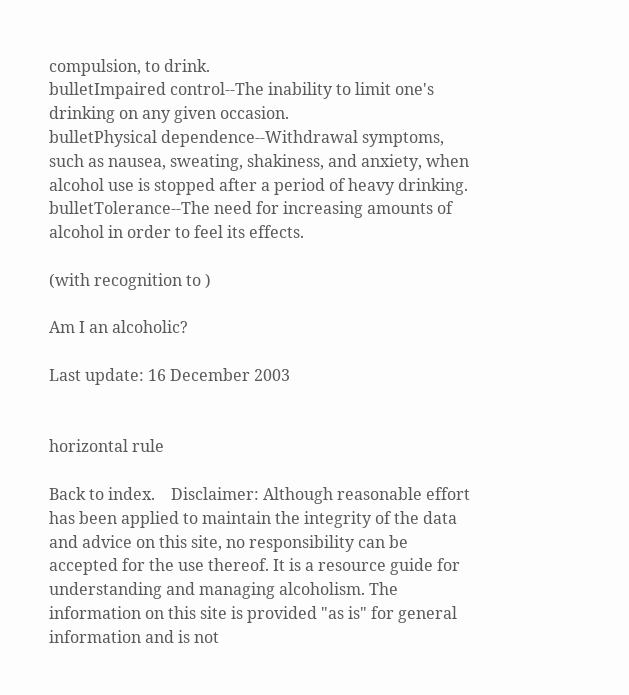compulsion, to drink.
bulletImpaired control--The inability to limit one's drinking on any given occasion.
bulletPhysical dependence--Withdrawal symptoms, such as nausea, sweating, shakiness, and anxiety, when alcohol use is stopped after a period of heavy drinking.
bulletTolerance--The need for increasing amounts of alcohol in order to feel its effects.

(with recognition to )

Am I an alcoholic?

Last update: 16 December 2003


horizontal rule

Back to index.    Disclaimer: Although reasonable effort has been applied to maintain the integrity of the data and advice on this site, no responsibility can be accepted for the use thereof. It is a resource guide for understanding and managing alcoholism. The information on this site is provided "as is" for general information and is not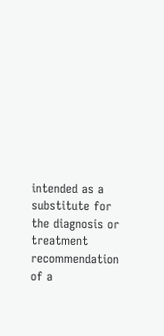intended as a substitute for the diagnosis or treatment recommendation of a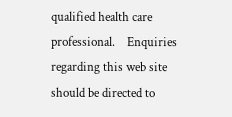qualified health care professional.    Enquiries regarding this web site should be directed to